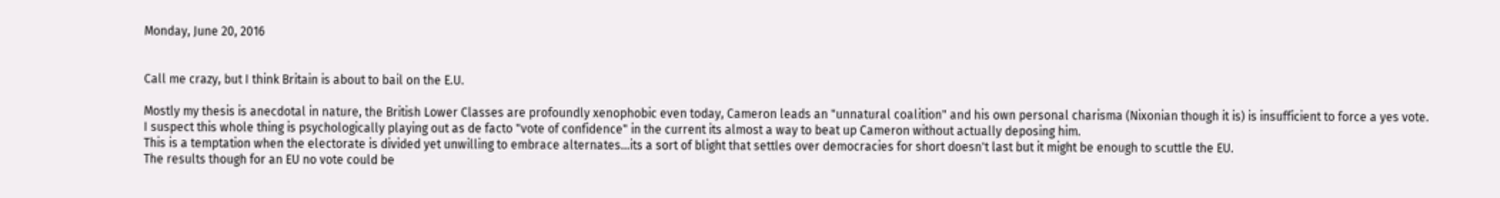Monday, June 20, 2016


Call me crazy, but I think Britain is about to bail on the E.U.

Mostly my thesis is anecdotal in nature, the British Lower Classes are profoundly xenophobic even today, Cameron leads an "unnatural coalition" and his own personal charisma (Nixonian though it is) is insufficient to force a yes vote.
I suspect this whole thing is psychologically playing out as de facto "vote of confidence" in the current its almost a way to beat up Cameron without actually deposing him.
This is a temptation when the electorate is divided yet unwilling to embrace alternates...its a sort of blight that settles over democracies for short doesn't last but it might be enough to scuttle the EU.
The results though for an EU no vote could be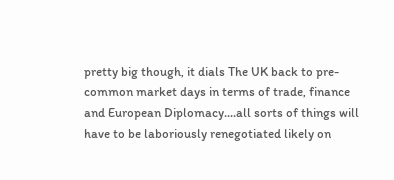pretty big though, it dials The UK back to pre-common market days in terms of trade, finance and European Diplomacy....all sorts of things will have to be laboriously renegotiated likely on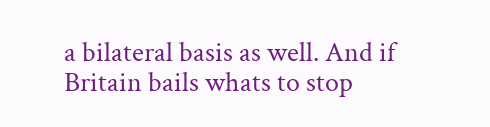a bilateral basis as well. And if Britain bails whats to stop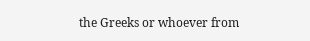the Greeks or whoever from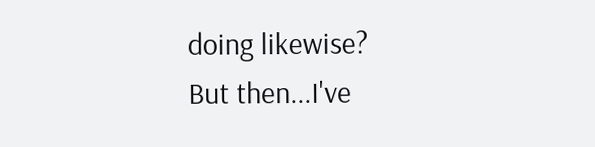doing likewise?
But then...I've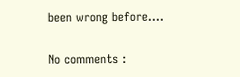been wrong before....

No comments :